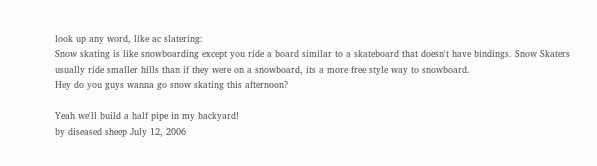look up any word, like ac slatering:
Snow skating is like snowboarding except you ride a board similar to a skateboard that doesn't have bindings. Snow Skaters usually ride smaller hills than if they were on a snowboard, its a more free style way to snowboard.
Hey do you guys wanna go snow skating this afternoon?

Yeah we'll build a half pipe in my backyard!
by diseased sheep July 12, 2006